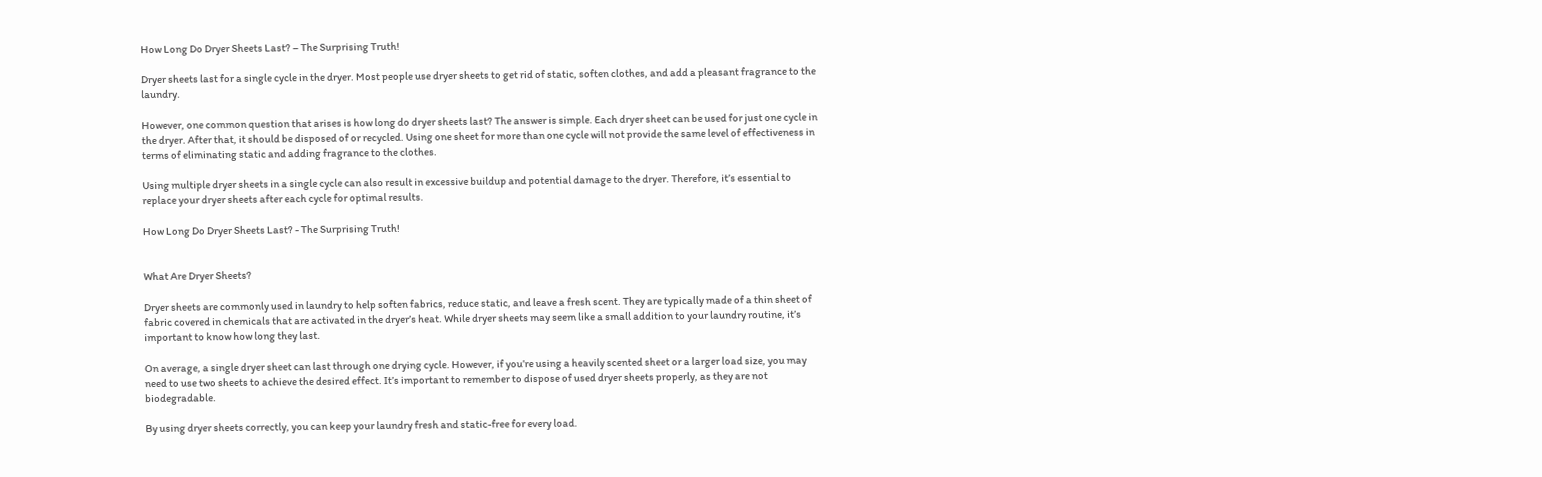How Long Do Dryer Sheets Last? – The Surprising Truth!

Dryer sheets last for a single cycle in the dryer. Most people use dryer sheets to get rid of static, soften clothes, and add a pleasant fragrance to the laundry.

However, one common question that arises is how long do dryer sheets last? The answer is simple. Each dryer sheet can be used for just one cycle in the dryer. After that, it should be disposed of or recycled. Using one sheet for more than one cycle will not provide the same level of effectiveness in terms of eliminating static and adding fragrance to the clothes.

Using multiple dryer sheets in a single cycle can also result in excessive buildup and potential damage to the dryer. Therefore, it’s essential to replace your dryer sheets after each cycle for optimal results.

How Long Do Dryer Sheets Last? - The Surprising Truth!


What Are Dryer Sheets?

Dryer sheets are commonly used in laundry to help soften fabrics, reduce static, and leave a fresh scent. They are typically made of a thin sheet of fabric covered in chemicals that are activated in the dryer’s heat. While dryer sheets may seem like a small addition to your laundry routine, it’s important to know how long they last.

On average, a single dryer sheet can last through one drying cycle. However, if you’re using a heavily scented sheet or a larger load size, you may need to use two sheets to achieve the desired effect. It’s important to remember to dispose of used dryer sheets properly, as they are not biodegradable.

By using dryer sheets correctly, you can keep your laundry fresh and static-free for every load.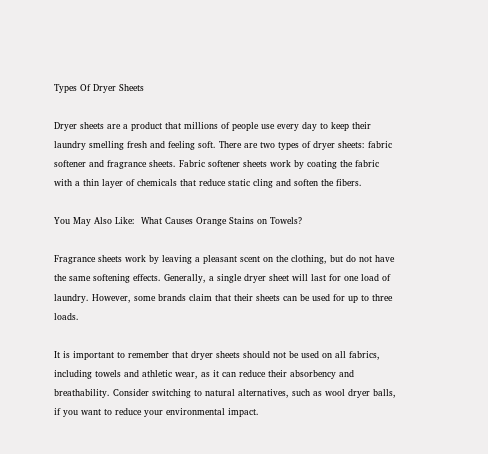Types Of Dryer Sheets

Dryer sheets are a product that millions of people use every day to keep their laundry smelling fresh and feeling soft. There are two types of dryer sheets: fabric softener and fragrance sheets. Fabric softener sheets work by coating the fabric with a thin layer of chemicals that reduce static cling and soften the fibers.

You May Also Like:  What Causes Orange Stains on Towels?

Fragrance sheets work by leaving a pleasant scent on the clothing, but do not have the same softening effects. Generally, a single dryer sheet will last for one load of laundry. However, some brands claim that their sheets can be used for up to three loads.

It is important to remember that dryer sheets should not be used on all fabrics, including towels and athletic wear, as it can reduce their absorbency and breathability. Consider switching to natural alternatives, such as wool dryer balls, if you want to reduce your environmental impact.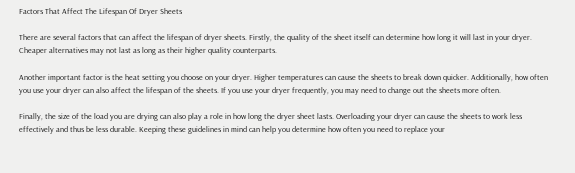Factors That Affect The Lifespan Of Dryer Sheets

There are several factors that can affect the lifespan of dryer sheets. Firstly, the quality of the sheet itself can determine how long it will last in your dryer. Cheaper alternatives may not last as long as their higher quality counterparts.

Another important factor is the heat setting you choose on your dryer. Higher temperatures can cause the sheets to break down quicker. Additionally, how often you use your dryer can also affect the lifespan of the sheets. If you use your dryer frequently, you may need to change out the sheets more often.

Finally, the size of the load you are drying can also play a role in how long the dryer sheet lasts. Overloading your dryer can cause the sheets to work less effectively and thus be less durable. Keeping these guidelines in mind can help you determine how often you need to replace your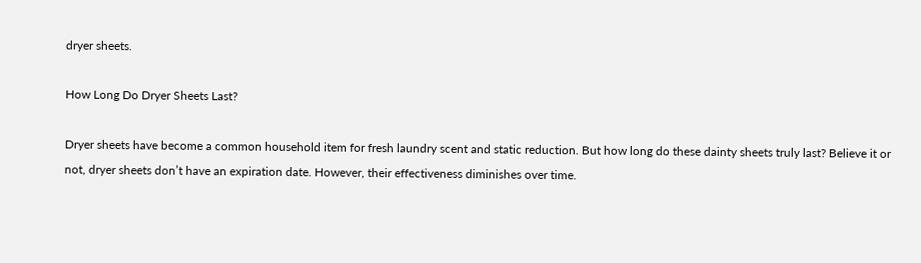dryer sheets.

How Long Do Dryer Sheets Last?

Dryer sheets have become a common household item for fresh laundry scent and static reduction. But how long do these dainty sheets truly last? Believe it or not, dryer sheets don’t have an expiration date. However, their effectiveness diminishes over time.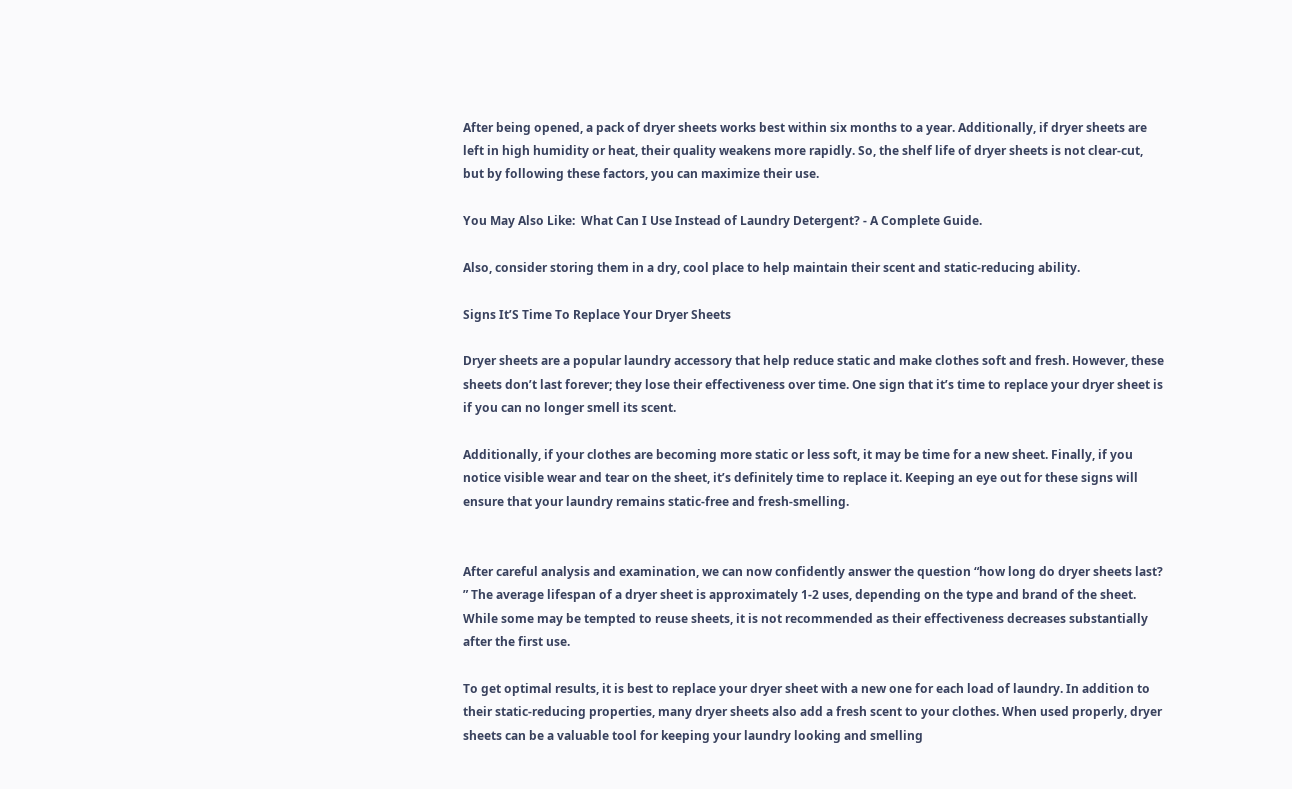After being opened, a pack of dryer sheets works best within six months to a year. Additionally, if dryer sheets are left in high humidity or heat, their quality weakens more rapidly. So, the shelf life of dryer sheets is not clear-cut, but by following these factors, you can maximize their use.

You May Also Like:  What Can I Use Instead of Laundry Detergent? - A Complete Guide.

Also, consider storing them in a dry, cool place to help maintain their scent and static-reducing ability.

Signs It’S Time To Replace Your Dryer Sheets

Dryer sheets are a popular laundry accessory that help reduce static and make clothes soft and fresh. However, these sheets don’t last forever; they lose their effectiveness over time. One sign that it’s time to replace your dryer sheet is if you can no longer smell its scent.

Additionally, if your clothes are becoming more static or less soft, it may be time for a new sheet. Finally, if you notice visible wear and tear on the sheet, it’s definitely time to replace it. Keeping an eye out for these signs will ensure that your laundry remains static-free and fresh-smelling.


After careful analysis and examination, we can now confidently answer the question “how long do dryer sheets last? ” The average lifespan of a dryer sheet is approximately 1-2 uses, depending on the type and brand of the sheet. While some may be tempted to reuse sheets, it is not recommended as their effectiveness decreases substantially after the first use.

To get optimal results, it is best to replace your dryer sheet with a new one for each load of laundry. In addition to their static-reducing properties, many dryer sheets also add a fresh scent to your clothes. When used properly, dryer sheets can be a valuable tool for keeping your laundry looking and smelling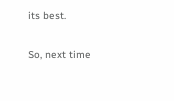its best.

So, next time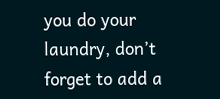you do your laundry, don’t forget to add a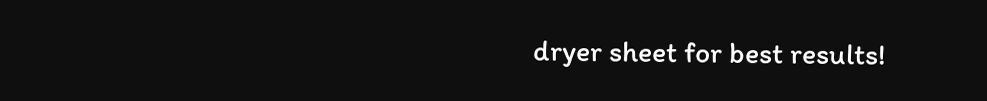dryer sheet for best results!